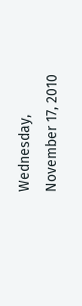Wednesday, November 17, 2010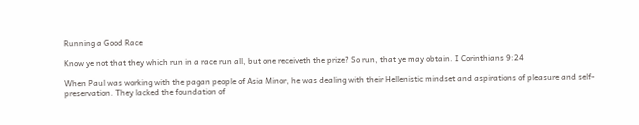Running a Good Race

Know ye not that they which run in a race run all, but one receiveth the prize? So run, that ye may obtain. I Corinthians 9:24

When Paul was working with the pagan people of Asia Minor, he was dealing with their Hellenistic mindset and aspirations of pleasure and self-preservation. They lacked the foundation of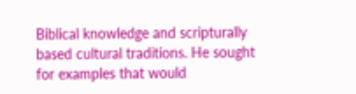Biblical knowledge and scripturally based cultural traditions. He sought for examples that would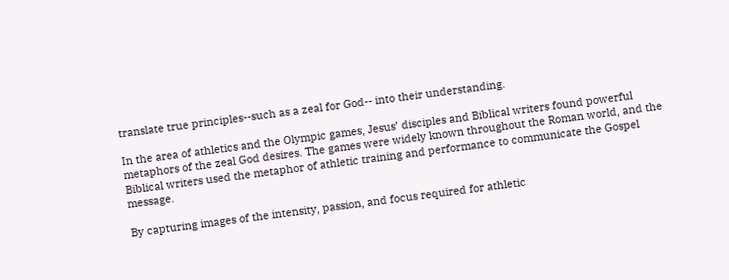translate true principles--such as a zeal for God-- into their understanding.

In the area of athletics and the Olympic games, Jesus’ disciples and Biblical writers found powerful metaphors of the zeal God desires. The games were widely known throughout the Roman world, and the Biblical writers used the metaphor of athletic training and performance to communicate the Gospel message.

By capturing images of the intensity, passion, and focus required for athletic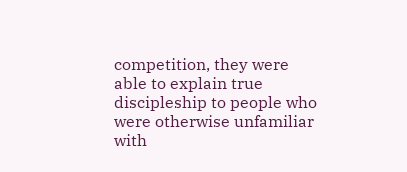competition, they were able to explain true discipleship to people who were otherwise unfamiliar with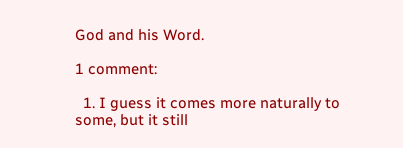God and his Word.

1 comment:

  1. I guess it comes more naturally to some, but it still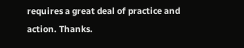requires a great deal of practice and action. Thanks.